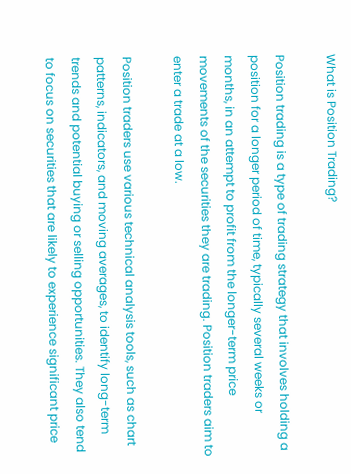What is Position Trading?

Position trading is a type of trading strategy that involves holding a position for a longer period of time, typically several weeks or months, in an attempt to profit from the longer-term price movements of the securities they are trading. Position traders aim to enter a trade at a low.

Position traders use various technical analysis tools, such as chart patterns, indicators, and moving averages, to identify long-term trends and potential buying or selling opportunities. They also tend to focus on securities that are likely to experience significant price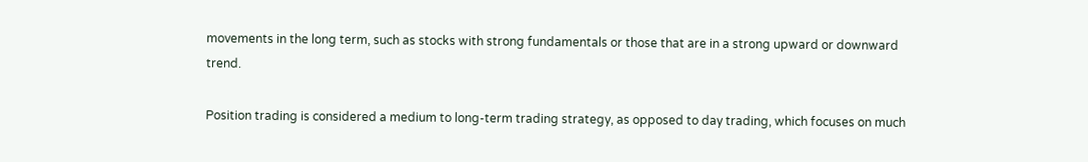movements in the long term, such as stocks with strong fundamentals or those that are in a strong upward or downward trend.

Position trading is considered a medium to long-term trading strategy, as opposed to day trading, which focuses on much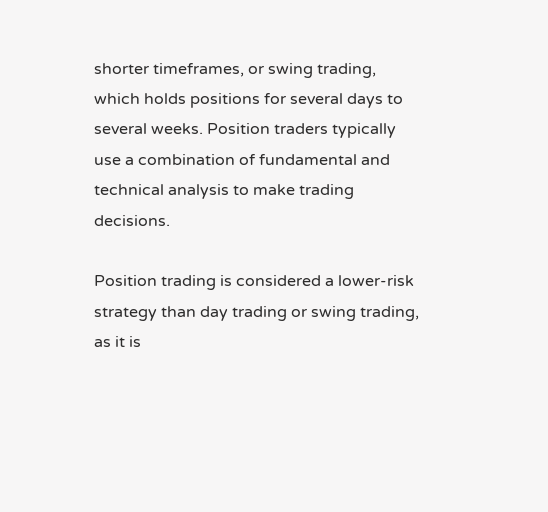shorter timeframes, or swing trading, which holds positions for several days to several weeks. Position traders typically use a combination of fundamental and technical analysis to make trading decisions.

Position trading is considered a lower-risk strategy than day trading or swing trading, as it is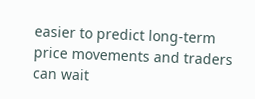easier to predict long-term price movements and traders can wait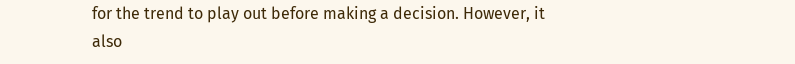for the trend to play out before making a decision. However, it also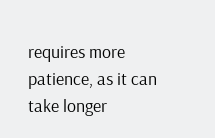requires more patience, as it can take longer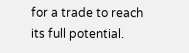for a trade to reach its full potential.